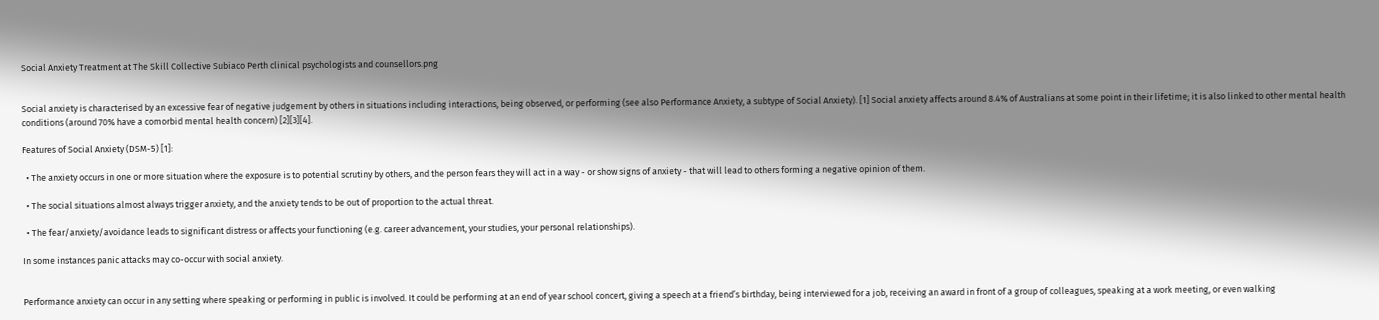Social Anxiety Treatment at The Skill Collective Subiaco Perth clinical psychologists and counsellors.png


Social anxiety is characterised by an excessive fear of negative judgement by others in situations including interactions, being observed, or performing (see also Performance Anxiety, a subtype of Social Anxiety). [1] Social anxiety affects around 8.4% of Australians at some point in their lifetime; it is also linked to other mental health conditions (around 70% have a comorbid mental health concern) [2][3][4].

Features of Social Anxiety (DSM-5) [1]:

  • The anxiety occurs in one or more situation where the exposure is to potential scrutiny by others, and the person fears they will act in a way - or show signs of anxiety - that will lead to others forming a negative opinion of them.

  • The social situations almost always trigger anxiety, and the anxiety tends to be out of proportion to the actual threat.

  • The fear/anxiety/avoidance leads to significant distress or affects your functioning (e.g. career advancement, your studies, your personal relationships).

In some instances panic attacks may co-occur with social anxiety.


Performance anxiety can occur in any setting where speaking or performing in public is involved. It could be performing at an end of year school concert, giving a speech at a friend’s birthday, being interviewed for a job, receiving an award in front of a group of colleagues, speaking at a work meeting, or even walking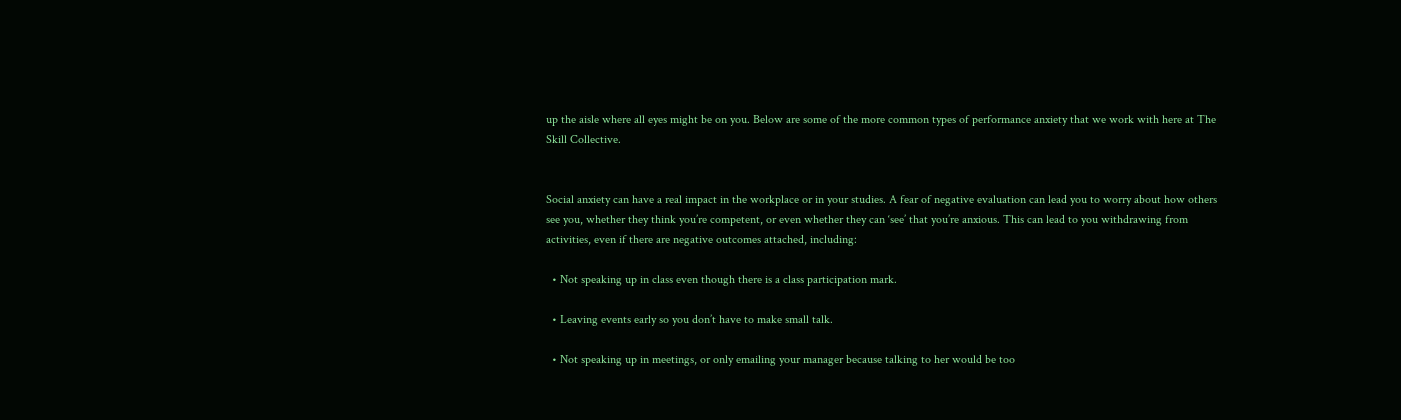up the aisle where all eyes might be on you. Below are some of the more common types of performance anxiety that we work with here at The Skill Collective.


Social anxiety can have a real impact in the workplace or in your studies. A fear of negative evaluation can lead you to worry about how others see you, whether they think you’re competent, or even whether they can ‘see’ that you’re anxious. This can lead to you withdrawing from activities, even if there are negative outcomes attached, including:

  • Not speaking up in class even though there is a class participation mark.

  • Leaving events early so you don’t have to make small talk.

  • Not speaking up in meetings, or only emailing your manager because talking to her would be too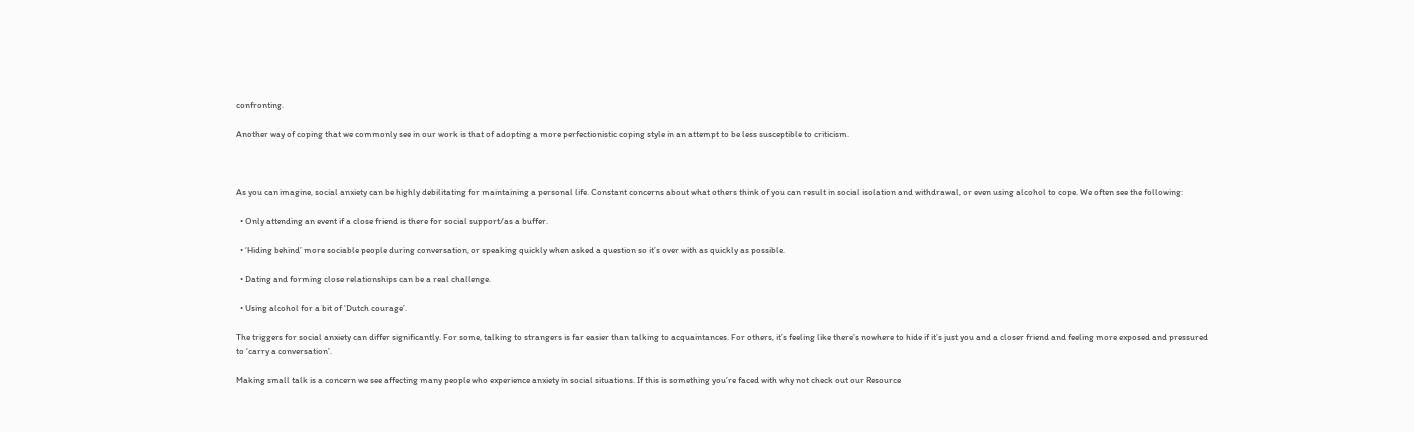confronting.

Another way of coping that we commonly see in our work is that of adopting a more perfectionistic coping style in an attempt to be less susceptible to criticism.



As you can imagine, social anxiety can be highly debilitating for maintaining a personal life. Constant concerns about what others think of you can result in social isolation and withdrawal, or even using alcohol to cope. We often see the following:

  • Only attending an event if a close friend is there for social support/as a buffer.

  • ‘Hiding behind’ more sociable people during conversation, or speaking quickly when asked a question so it’s over with as quickly as possible.

  • Dating and forming close relationships can be a real challenge.

  • Using alcohol for a bit of ‘Dutch courage’.

The triggers for social anxiety can differ significantly. For some, talking to strangers is far easier than talking to acquaintances. For others, it’s feeling like there’s nowhere to hide if it’s just you and a closer friend and feeling more exposed and pressured to ‘carry a conversation’.

Making small talk is a concern we see affecting many people who experience anxiety in social situations. If this is something you’re faced with why not check out our Resource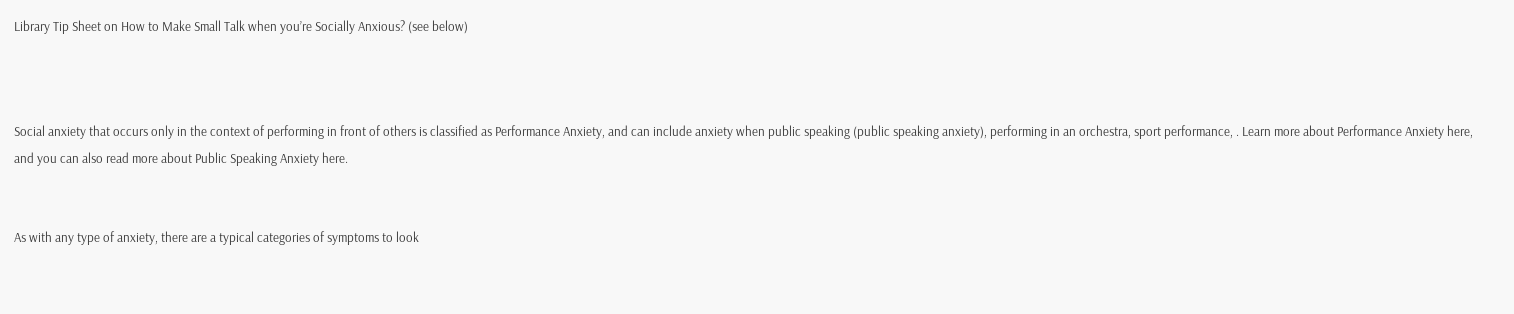Library Tip Sheet on How to Make Small Talk when you’re Socially Anxious? (see below)



Social anxiety that occurs only in the context of performing in front of others is classified as Performance Anxiety, and can include anxiety when public speaking (public speaking anxiety), performing in an orchestra, sport performance, . Learn more about Performance Anxiety here, and you can also read more about Public Speaking Anxiety here.


As with any type of anxiety, there are a typical categories of symptoms to look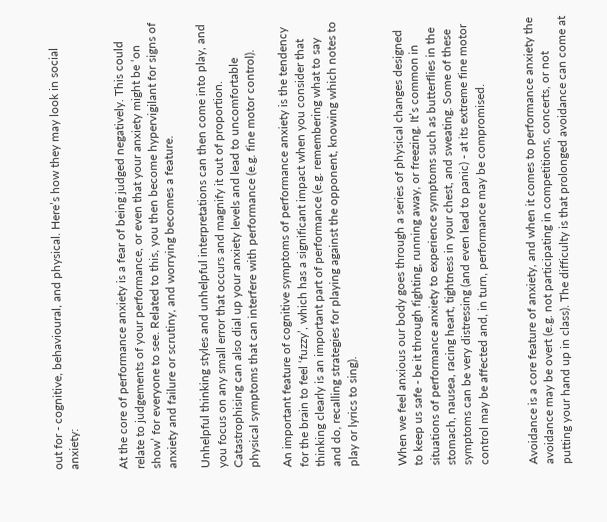out for - cognitive, behavioural, and physical. Here’s how they may look in social anxiety:


At the core of performance anxiety is a fear of being judged negatively. This could relate to judgements of your performance, or even that your anxiety might be ‘on show’ for everyone to see. Related to this, you then become hypervigilant for signs of anxiety and failure or scrutiny, and worrying becomes a feature.

Unhelpful thinking styles and unhelpful interpretations can then come into play, and you focus on any small error that occurs and magnify it out of proportion. Catastrophising can also dial up your anxiety levels and lead to uncomfortable physical symptoms that can interfere with performance (e.g. fine motor control).

An important feature of cognitive symptoms of performance anxiety is the tendency for the brain to feel ‘fuzzy’, which has a significant impact when you consider that thinking clearly is an important part of performance (e.g. remembering what to say and do, recalling strategies for playing against the opponent, knowing which notes to play or lyrics to sing).


When we feel anxious our body goes through a series of physical changes designed to keep us safe - be it through fighting, running away, or freezing. It’s common in situations of performance anxiety to experience symptoms such as butterflies in the stomach, nausea, racing heart, tightness in your chest, and sweating. Some of these symptoms can be very distressing (and even lead to panic) - at its extreme fine motor control may be affected and, in turn, performance may be compromised.


Avoidance is a core feature of anxiety, and when it comes to performance anxiety the avoidance may be overt (e.g. not participating in competitions, concerts, or not putting your hand up in class). The difficulty is that prolonged avoidance can come at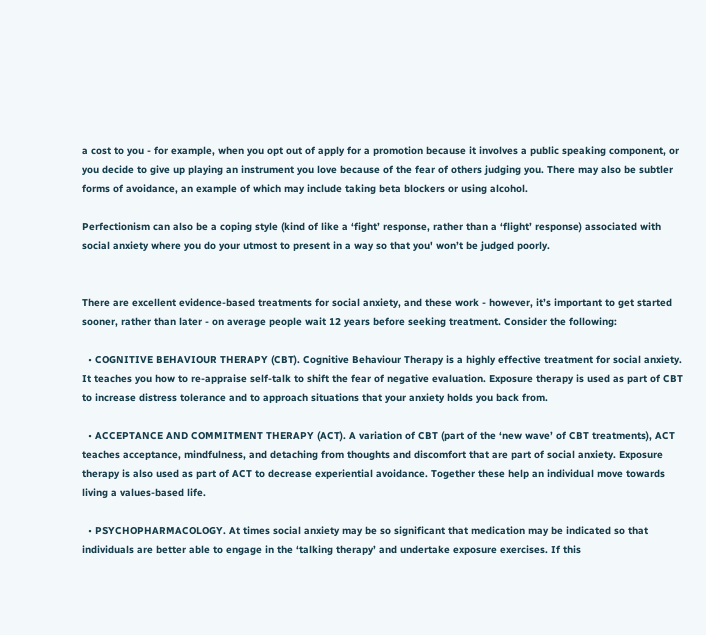a cost to you - for example, when you opt out of apply for a promotion because it involves a public speaking component, or you decide to give up playing an instrument you love because of the fear of others judging you. There may also be subtler forms of avoidance, an example of which may include taking beta blockers or using alcohol.

Perfectionism can also be a coping style (kind of like a ‘fight’ response, rather than a ‘flight’ response) associated with social anxiety where you do your utmost to present in a way so that you' won’t be judged poorly.


There are excellent evidence-based treatments for social anxiety, and these work - however, it’s important to get started sooner, rather than later - on average people wait 12 years before seeking treatment. Consider the following:

  • COGNITIVE BEHAVIOUR THERAPY (CBT). Cognitive Behaviour Therapy is a highly effective treatment for social anxiety. It teaches you how to re-appraise self-talk to shift the fear of negative evaluation. Exposure therapy is used as part of CBT to increase distress tolerance and to approach situations that your anxiety holds you back from.

  • ACCEPTANCE AND COMMITMENT THERAPY (ACT). A variation of CBT (part of the ‘new wave’ of CBT treatments), ACT teaches acceptance, mindfulness, and detaching from thoughts and discomfort that are part of social anxiety. Exposure therapy is also used as part of ACT to decrease experiential avoidance. Together these help an individual move towards living a values-based life.

  • PSYCHOPHARMACOLOGY. At times social anxiety may be so significant that medication may be indicated so that individuals are better able to engage in the ‘talking therapy’ and undertake exposure exercises. If this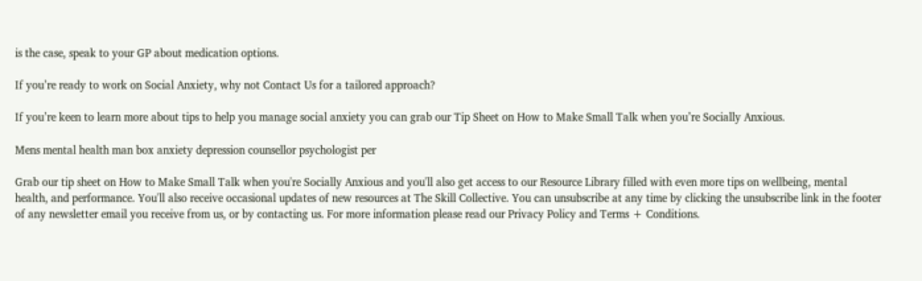is the case, speak to your GP about medication options.

If you’re ready to work on Social Anxiety, why not Contact Us for a tailored approach?

If you’re keen to learn more about tips to help you manage social anxiety you can grab our Tip Sheet on How to Make Small Talk when you’re Socially Anxious.

Mens mental health man box anxiety depression counsellor psychologist per

Grab our tip sheet on How to Make Small Talk when you're Socially Anxious and you'll also get access to our Resource Library filled with even more tips on wellbeing, mental health, and performance. You'll also receive occasional updates of new resources at The Skill Collective. You can unsubscribe at any time by clicking the unsubscribe link in the footer of any newsletter email you receive from us, or by contacting us. For more information please read our Privacy Policy and Terms + Conditions.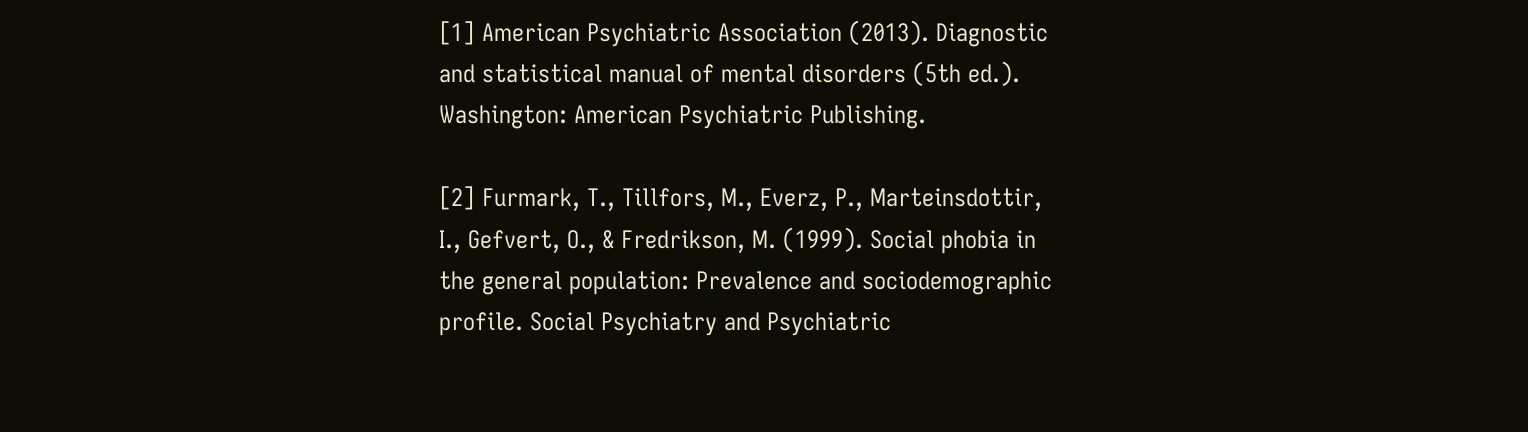[1] American Psychiatric Association (2013). Diagnostic and statistical manual of mental disorders (5th ed.). Washington: American Psychiatric Publishing.

[2] Furmark, T., Tillfors, M., Everz, P., Marteinsdottir, I., Gefvert, O., & Fredrikson, M. (1999). Social phobia in the general population: Prevalence and sociodemographic profile. Social Psychiatry and Psychiatric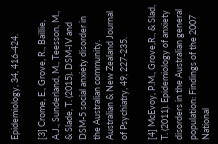Epidemiology, 34, 416-424.

[3] Crome, E., Grove, R., Baillie, A.J., Sunderland, M., Teesson, M., & Slade, T. (2015). DSM-IV and DSM-5 social anxiety disorder in the Australian community. Australian & New Zealand Journal of Psychiatry, 49, 227-235.

[4] McEvoy, P.M., Grove,R., & Slad, T. (2011). Epidemiology of anxiety disorders in the Australian general population: Findings of the 2007 National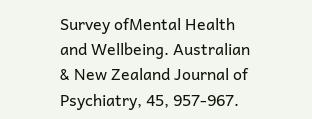Survey ofMental Health and Wellbeing. Australian & New Zealand Journal of Psychiatry, 45, 957-967.